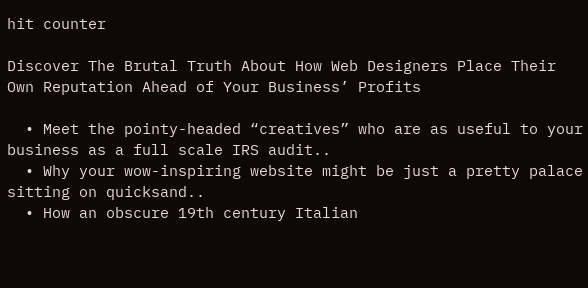hit counter

Discover The Brutal Truth About How Web Designers Place Their Own Reputation Ahead of Your Business’ Profits

  • Meet the pointy-headed “creatives” who are as useful to your business as a full scale IRS audit..
  • Why your wow-inspiring website might be just a pretty palace sitting on quicksand..
  • How an obscure 19th century Italian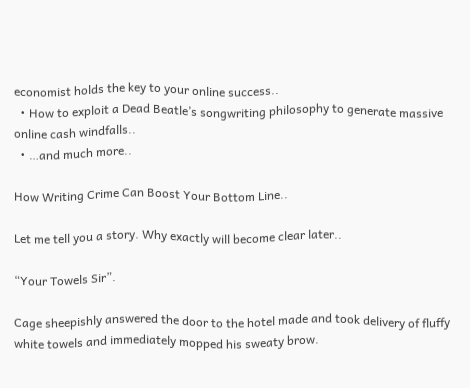economist holds the key to your online success..
  • How to exploit a Dead Beatle’s songwriting philosophy to generate massive online cash windfalls..
  • …and much more..

How Writing Crime Can Boost Your Bottom Line..

Let me tell you a story. Why exactly will become clear later..

“Your Towels Sir”.

Cage sheepishly answered the door to the hotel made and took delivery of fluffy white towels and immediately mopped his sweaty brow.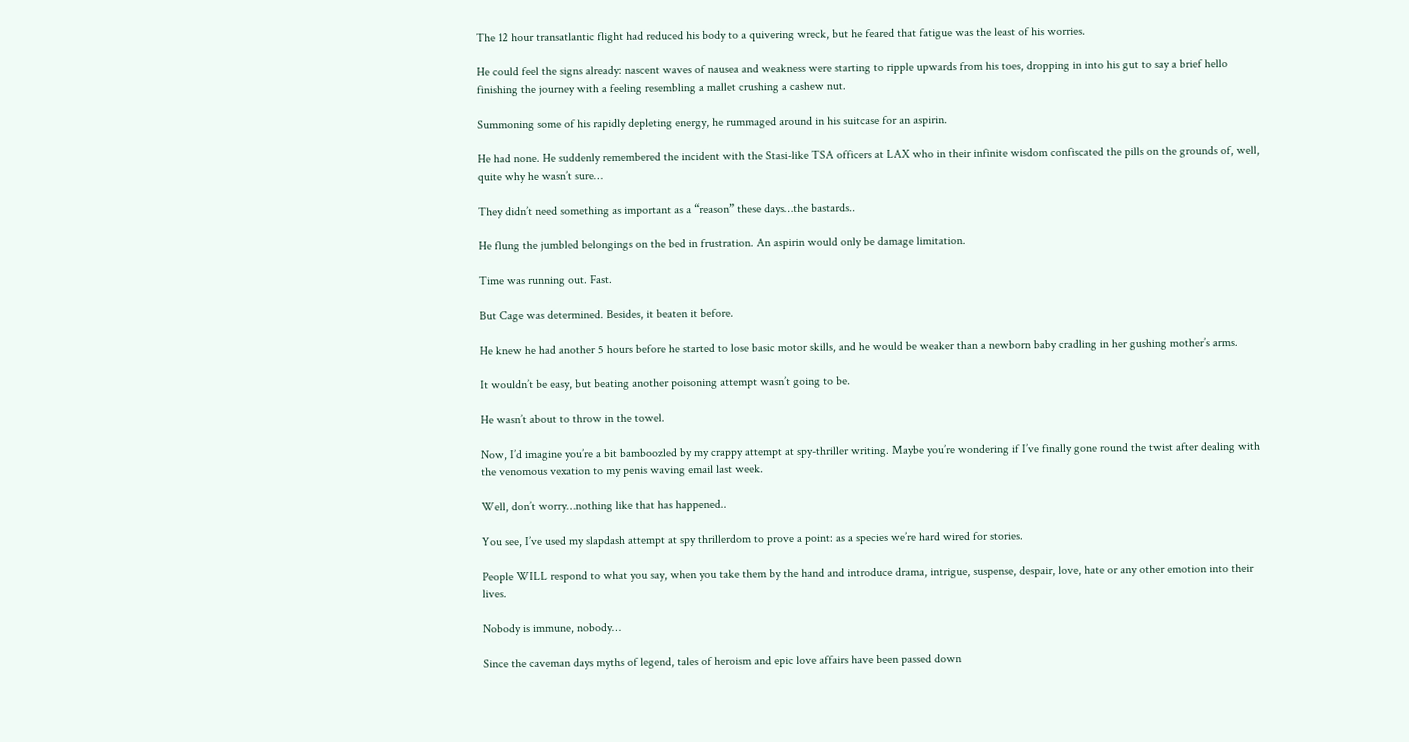The 12 hour transatlantic flight had reduced his body to a quivering wreck, but he feared that fatigue was the least of his worries.

He could feel the signs already: nascent waves of nausea and weakness were starting to ripple upwards from his toes, dropping in into his gut to say a brief hello finishing the journey with a feeling resembling a mallet crushing a cashew nut.

Summoning some of his rapidly depleting energy, he rummaged around in his suitcase for an aspirin.

He had none. He suddenly remembered the incident with the Stasi-like TSA officers at LAX who in their infinite wisdom confiscated the pills on the grounds of, well, quite why he wasn’t sure…

They didn’t need something as important as a “reason” these days…the bastards..

He flung the jumbled belongings on the bed in frustration. An aspirin would only be damage limitation.

Time was running out. Fast.

But Cage was determined. Besides, it beaten it before.

He knew he had another 5 hours before he started to lose basic motor skills, and he would be weaker than a newborn baby cradling in her gushing mother’s arms.

It wouldn’t be easy, but beating another poisoning attempt wasn’t going to be.

He wasn’t about to throw in the towel.

Now, I’d imagine you’re a bit bamboozled by my crappy attempt at spy-thriller writing. Maybe you’re wondering if I’ve finally gone round the twist after dealing with the venomous vexation to my penis waving email last week.

Well, don’t worry…nothing like that has happened..

You see, I’ve used my slapdash attempt at spy thrillerdom to prove a point: as a species we’re hard wired for stories.

People WILL respond to what you say, when you take them by the hand and introduce drama, intrigue, suspense, despair, love, hate or any other emotion into their lives.

Nobody is immune, nobody…

Since the caveman days myths of legend, tales of heroism and epic love affairs have been passed down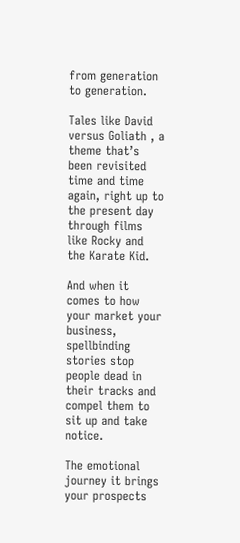from generation to generation.

Tales like David versus Goliath , a theme that’s been revisited time and time again, right up to the present day through films like Rocky and the Karate Kid.

And when it comes to how your market your business, spellbinding stories stop people dead in their tracks and compel them to sit up and take notice.

The emotional journey it brings your prospects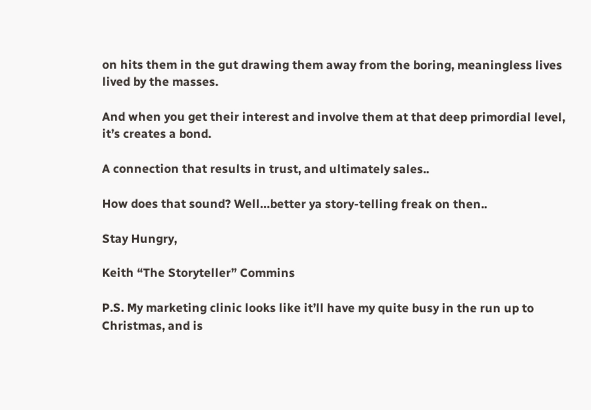on hits them in the gut drawing them away from the boring, meaningless lives lived by the masses.

And when you get their interest and involve them at that deep primordial level, it’s creates a bond.

A connection that results in trust, and ultimately sales..

How does that sound? Well…better ya story-telling freak on then..

Stay Hungry,

Keith “The Storyteller” Commins

P.S. My marketing clinic looks like it’ll have my quite busy in the run up to Christmas, and is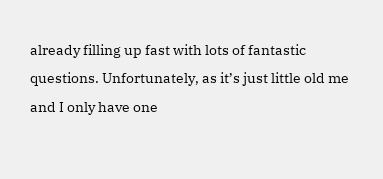already filling up fast with lots of fantastic questions. Unfortunately, as it’s just little old me and I only have one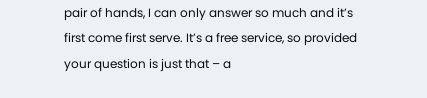pair of hands, I can only answer so much and it’s first come first serve. It’s a free service, so provided your question is just that – a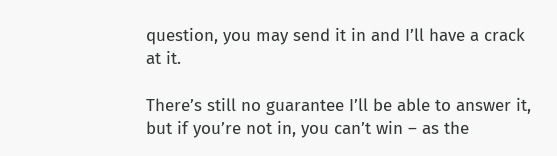question, you may send it in and I’ll have a crack at it.

There’s still no guarantee I’ll be able to answer it, but if you’re not in, you can’t win – as the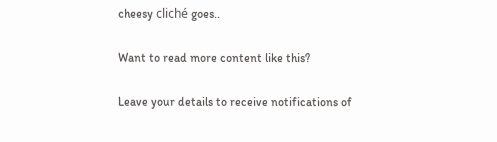cheesy cliché goes..

Want to read more content like this?

Leave your details to receive notifications of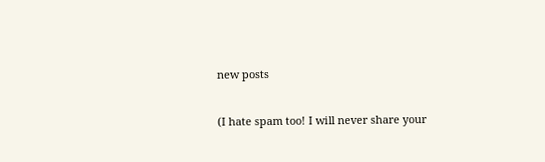new posts

(I hate spam too! I will never share your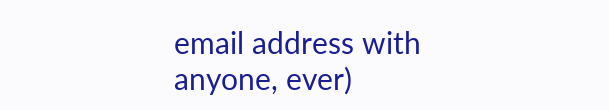email address with anyone, ever)